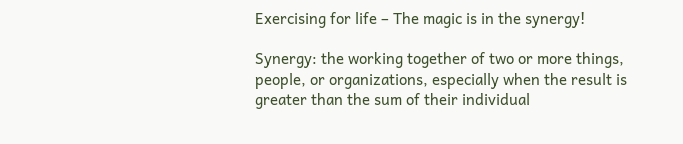Exercising for life – The magic is in the synergy!

Synergy: the working together of two or more things, people, or organizations, especially when the result is greater than the sum of their individual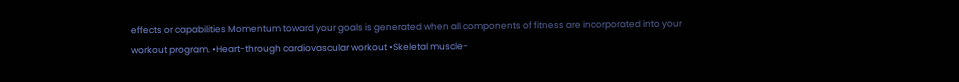effects or capabilities Momentum toward your goals is generated when all components of fitness are incorporated into your workout program. •Heart-through cardiovascular workout •Skeletal muscle-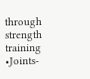through strength training •Joints-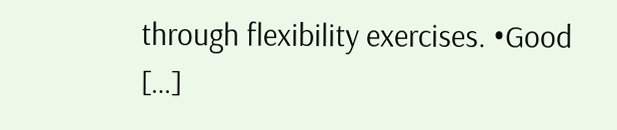through flexibility exercises. •Good […]